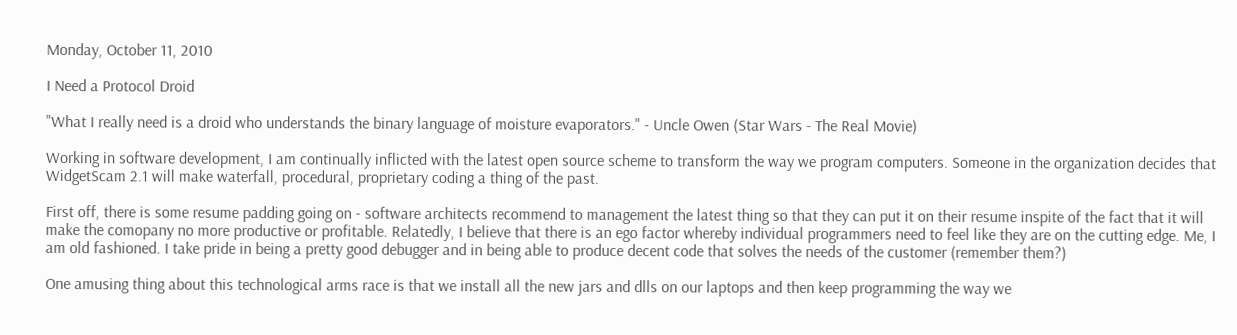Monday, October 11, 2010

I Need a Protocol Droid

"What I really need is a droid who understands the binary language of moisture evaporators." - Uncle Owen (Star Wars - The Real Movie)

Working in software development, I am continually inflicted with the latest open source scheme to transform the way we program computers. Someone in the organization decides that WidgetScam 2.1 will make waterfall, procedural, proprietary coding a thing of the past.

First off, there is some resume padding going on - software architects recommend to management the latest thing so that they can put it on their resume inspite of the fact that it will make the comopany no more productive or profitable. Relatedly, I believe that there is an ego factor whereby individual programmers need to feel like they are on the cutting edge. Me, I am old fashioned. I take pride in being a pretty good debugger and in being able to produce decent code that solves the needs of the customer (remember them?)

One amusing thing about this technological arms race is that we install all the new jars and dlls on our laptops and then keep programming the way we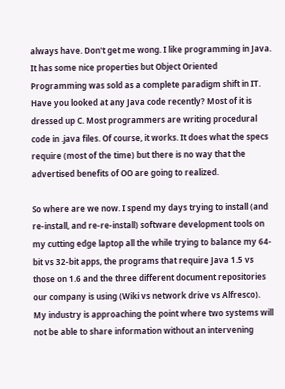always have. Don't get me wong. I like programming in Java. It has some nice properties but Object Oriented Programming was sold as a complete paradigm shift in IT. Have you looked at any Java code recently? Most of it is dressed up C. Most programmers are writing procedural code in .java files. Of course, it works. It does what the specs require (most of the time) but there is no way that the advertised benefits of OO are going to realized.

So where are we now. I spend my days trying to install (and re-install, and re-re-install) software development tools on my cutting edge laptop all the while trying to balance my 64-bit vs 32-bit apps, the programs that require Java 1.5 vs those on 1.6 and the three different document repositories our company is using (Wiki vs network drive vs Alfresco). My industry is approaching the point where two systems will not be able to share information without an intervening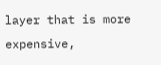layer that is more expensive,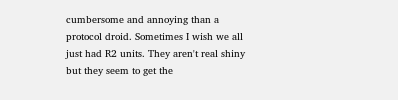cumbersome and annoying than a protocol droid. Sometimes I wish we all just had R2 units. They aren't real shiny but they seem to get the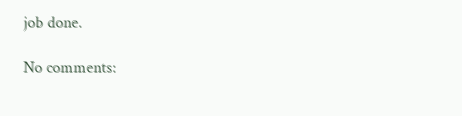job done.

No comments: